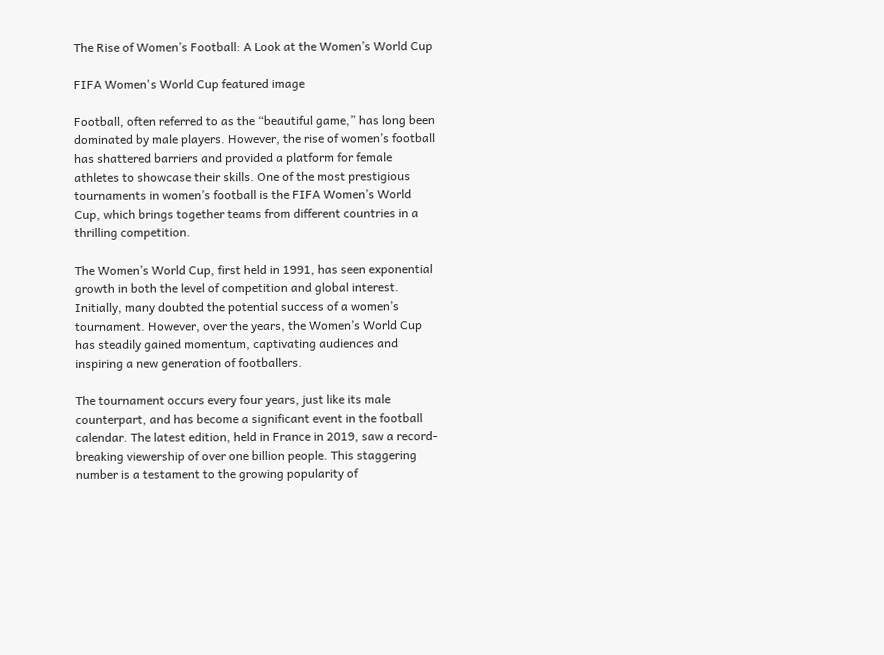The Rise of Women’s Football: A Look at the Women’s World Cup

FIFA Women's World Cup featured image

Football, often referred to as the “beautiful game,” has long been dominated by male players. However, the rise of women’s football has shattered barriers and provided a platform for female athletes to showcase their skills. One of the most prestigious tournaments in women’s football is the FIFA Women’s World Cup, which brings together teams from different countries in a thrilling competition.

The Women’s World Cup, first held in 1991, has seen exponential growth in both the level of competition and global interest. Initially, many doubted the potential success of a women’s tournament. However, over the years, the Women’s World Cup has steadily gained momentum, captivating audiences and inspiring a new generation of footballers.

The tournament occurs every four years, just like its male counterpart, and has become a significant event in the football calendar. The latest edition, held in France in 2019, saw a record-breaking viewership of over one billion people. This staggering number is a testament to the growing popularity of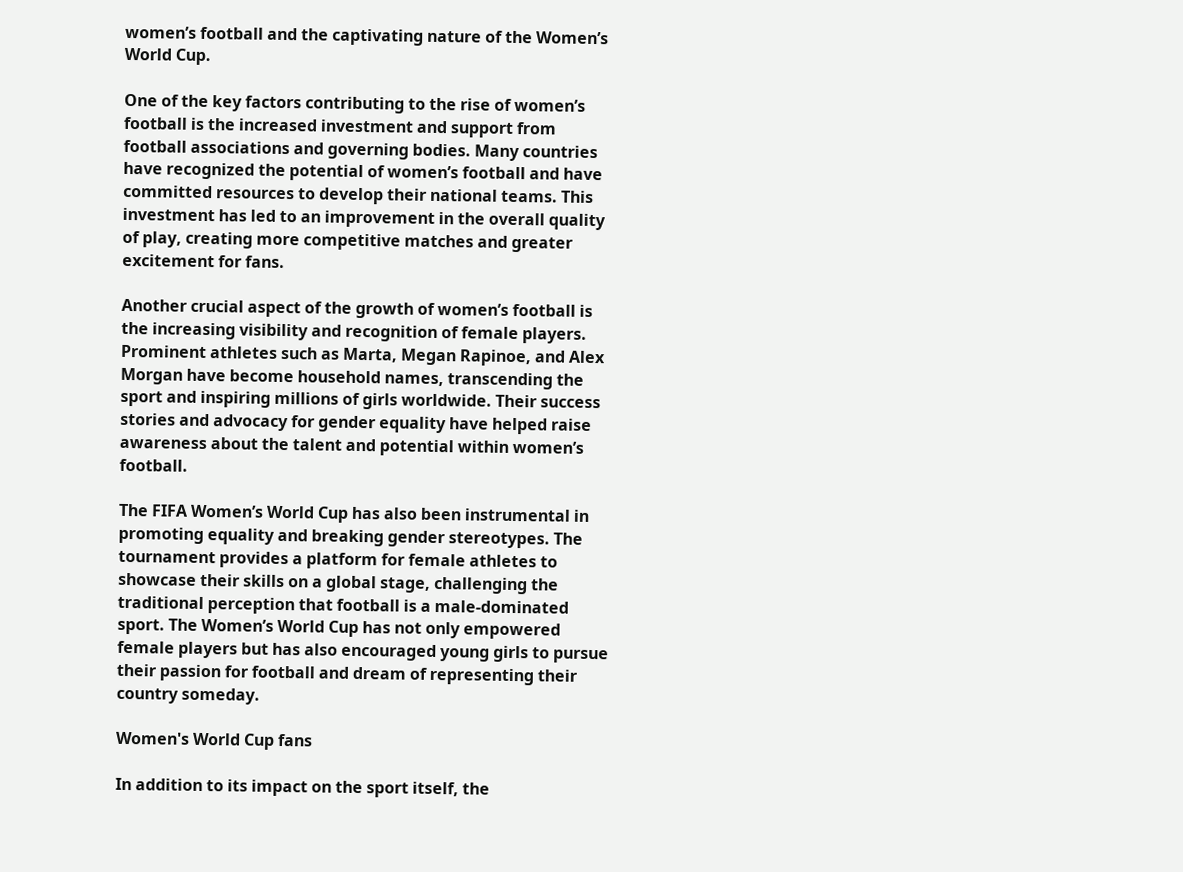women’s football and the captivating nature of the Women’s World Cup.

One of the key factors contributing to the rise of women’s football is the increased investment and support from football associations and governing bodies. Many countries have recognized the potential of women’s football and have committed resources to develop their national teams. This investment has led to an improvement in the overall quality of play, creating more competitive matches and greater excitement for fans.

Another crucial aspect of the growth of women’s football is the increasing visibility and recognition of female players. Prominent athletes such as Marta, Megan Rapinoe, and Alex Morgan have become household names, transcending the sport and inspiring millions of girls worldwide. Their success stories and advocacy for gender equality have helped raise awareness about the talent and potential within women’s football.

The FIFA Women’s World Cup has also been instrumental in promoting equality and breaking gender stereotypes. The tournament provides a platform for female athletes to showcase their skills on a global stage, challenging the traditional perception that football is a male-dominated sport. The Women’s World Cup has not only empowered female players but has also encouraged young girls to pursue their passion for football and dream of representing their country someday.

Women's World Cup fans

In addition to its impact on the sport itself, the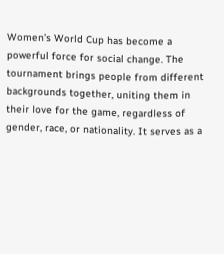Women’s World Cup has become a powerful force for social change. The tournament brings people from different backgrounds together, uniting them in their love for the game, regardless of gender, race, or nationality. It serves as a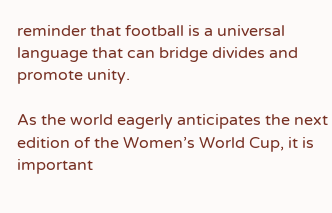reminder that football is a universal language that can bridge divides and promote unity.

As the world eagerly anticipates the next edition of the Women’s World Cup, it is important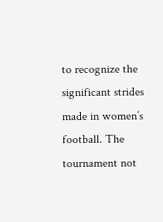to recognize the significant strides made in women’s football. The tournament not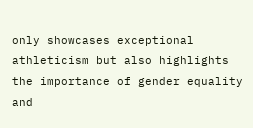only showcases exceptional athleticism but also highlights the importance of gender equality and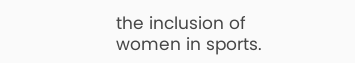the inclusion of women in sports.